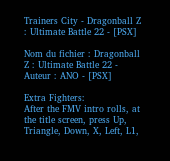Trainers City - Dragonball Z : Ultimate Battle 22 - [PSX]

Nom du fichier : Dragonball Z : Ultimate Battle 22 - Auteur : ANO - [PSX]

Extra Fighters:
After the FMV intro rolls, at the title screen, press Up, Triangle, Down, X, Left, L1,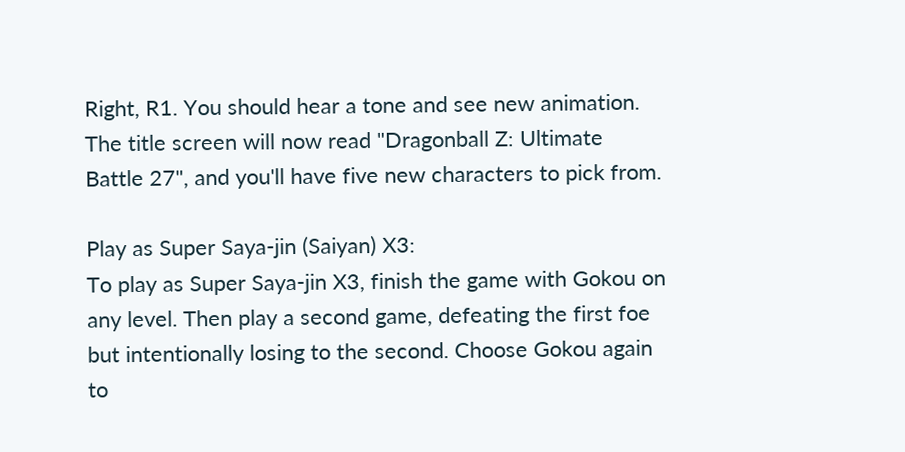Right, R1. You should hear a tone and see new animation. The title screen will now read "Dragonball Z: Ultimate Battle 27", and you'll have five new characters to pick from.

Play as Super Saya-jin (Saiyan) X3:
To play as Super Saya-jin X3, finish the game with Gokou on any level. Then play a second game, defeating the first foe but intentionally losing to the second. Choose Gokou again to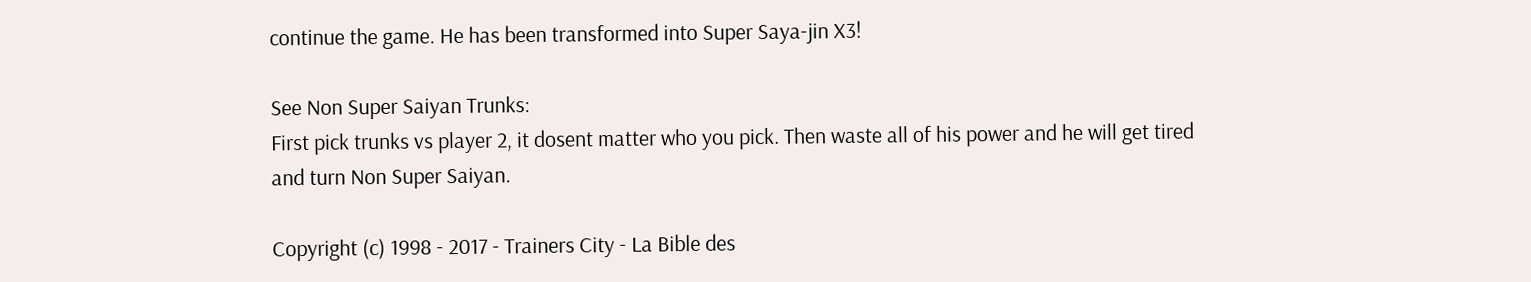continue the game. He has been transformed into Super Saya-jin X3!

See Non Super Saiyan Trunks:
First pick trunks vs player 2, it dosent matter who you pick. Then waste all of his power and he will get tired and turn Non Super Saiyan.

Copyright (c) 1998 - 2017 - Trainers City - La Bible des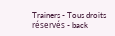Trainers - Tous droits réservés - back